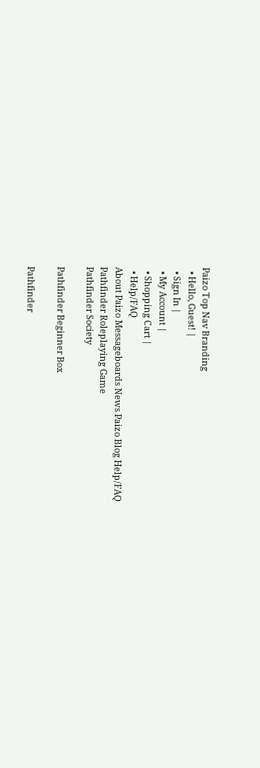Paizo Top Nav Branding
  • Hello, Guest! |
  • Sign In |
  • My Account |
  • Shopping Cart |
  • Help/FAQ
About Paizo Messageboards News Paizo Blog Help/FAQ
Pathfinder Roleplaying Game
Pathfinder Society

Pathfinder Beginner Box

Pathfinder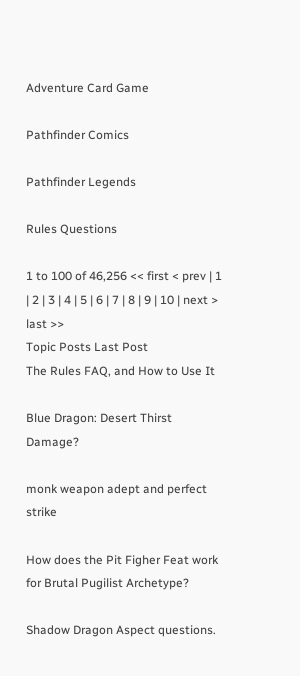Adventure Card Game

Pathfinder Comics

Pathfinder Legends

Rules Questions

1 to 100 of 46,256 << first < prev | 1 | 2 | 3 | 4 | 5 | 6 | 7 | 8 | 9 | 10 | next > last >>
Topic Posts Last Post
The Rules FAQ, and How to Use It

Blue Dragon: Desert Thirst Damage?

monk weapon adept and perfect strike

How does the Pit Figher Feat work for Brutal Pugilist Archetype?

Shadow Dragon Aspect questions.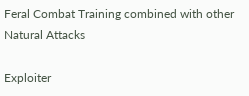Feral Combat Training combined with other Natural Attacks

Exploiter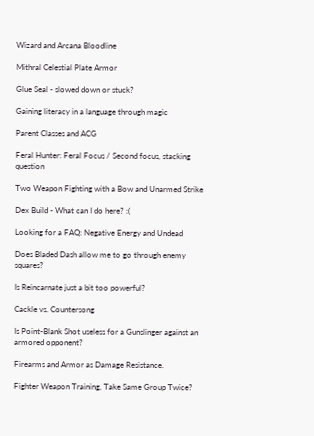Wizard and Arcana Bloodline

Mithral Celestial Plate Armor

Glue Seal - slowed down or stuck?

Gaining literacy in a language through magic

Parent Classes and ACG

Feral Hunter: Feral Focus / Second focus, stacking question

Two Weapon Fighting with a Bow and Unarmed Strike

Dex Build - What can I do here? :(

Looking for a FAQ: Negative Energy and Undead

Does Bladed Dash allow me to go through enemy squares?

Is Reincarnate just a bit too powerful?

Cackle vs. Countersong

Is Point-Blank Shot useless for a Gunslinger against an armored opponent?

Firearms and Armor as Damage Resistance.

Fighter Weapon Training, Take Same Group Twice?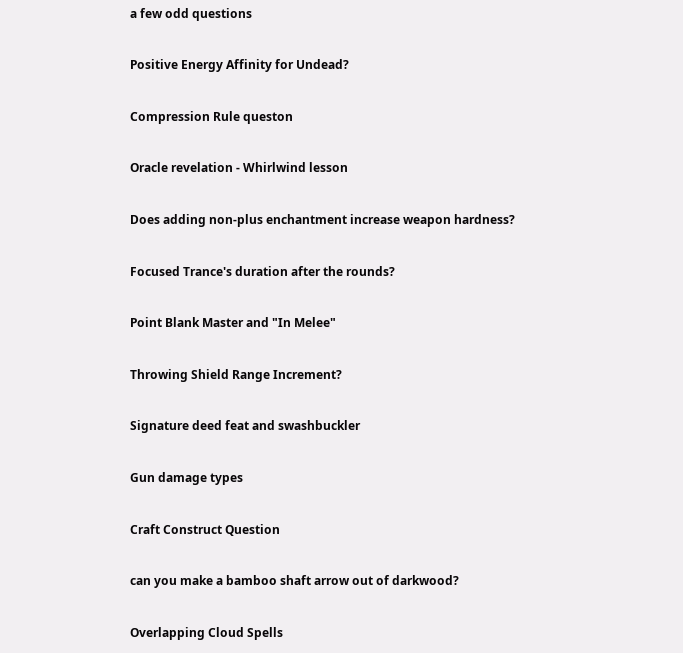a few odd questions

Positive Energy Affinity for Undead?

Compression Rule queston

Oracle revelation - Whirlwind lesson

Does adding non-plus enchantment increase weapon hardness?

Focused Trance's duration after the rounds?

Point Blank Master and "In Melee"

Throwing Shield Range Increment?

Signature deed feat and swashbuckler

Gun damage types

Craft Construct Question

can you make a bamboo shaft arrow out of darkwood?

Overlapping Cloud Spells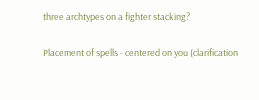three archtypes on a fighter stacking?

Placement of spells - centered on you (clarification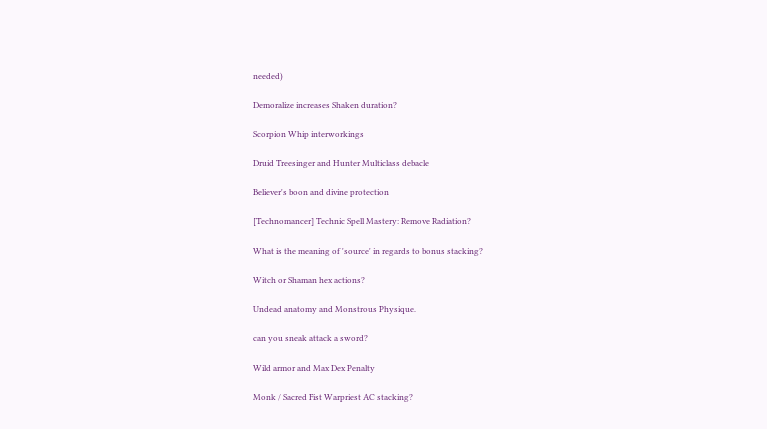needed)

Demoralize increases Shaken duration?

Scorpion Whip interworkings

Druid Treesinger and Hunter Multiclass debacle

Believer's boon and divine protection

[Technomancer] Technic Spell Mastery: Remove Radiation?

What is the meaning of 'source' in regards to bonus stacking?

Witch or Shaman hex actions?

Undead anatomy and Monstrous Physique.

can you sneak attack a sword?

Wild armor and Max Dex Penalty

Monk / Sacred Fist Warpriest AC stacking?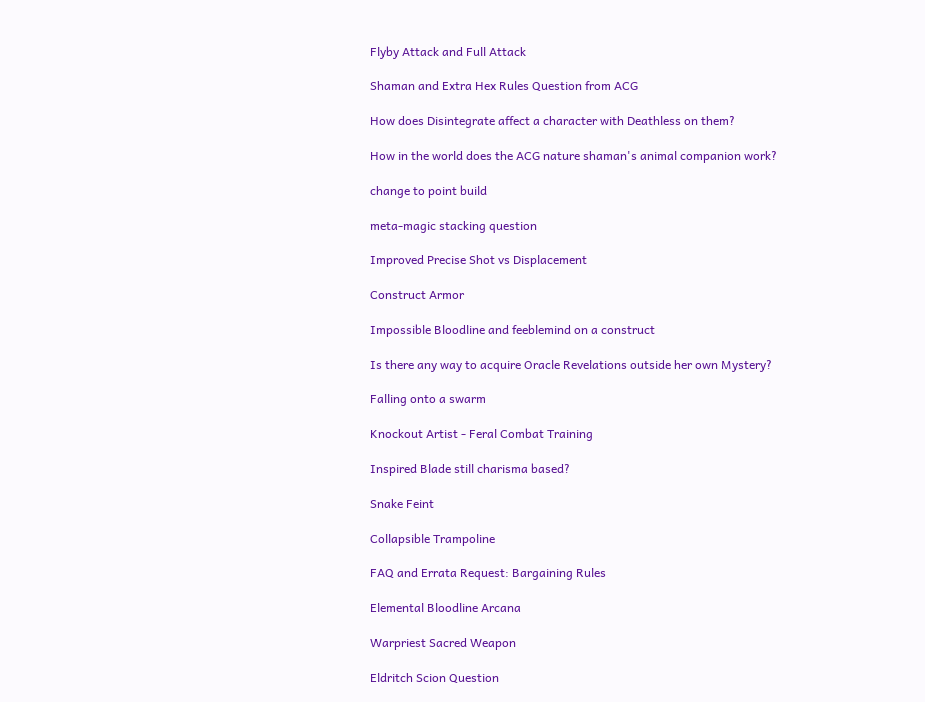Flyby Attack and Full Attack

Shaman and Extra Hex Rules Question from ACG

How does Disintegrate affect a character with Deathless on them?

How in the world does the ACG nature shaman's animal companion work?

change to point build

meta-magic stacking question

Improved Precise Shot vs Displacement

Construct Armor

Impossible Bloodline and feeblemind on a construct

Is there any way to acquire Oracle Revelations outside her own Mystery?

Falling onto a swarm

Knockout Artist - Feral Combat Training

Inspired Blade still charisma based?

Snake Feint

Collapsible Trampoline

FAQ and Errata Request: Bargaining Rules

Elemental Bloodline Arcana

Warpriest Sacred Weapon

Eldritch Scion Question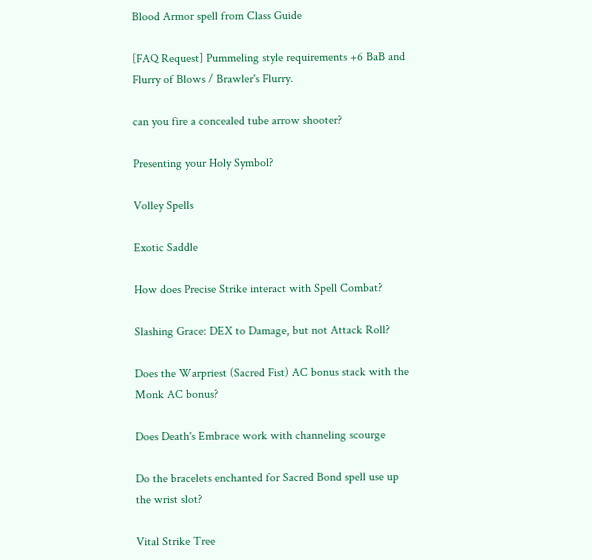Blood Armor spell from Class Guide

[FAQ Request] Pummeling style requirements +6 BaB and Flurry of Blows / Brawler's Flurry.

can you fire a concealed tube arrow shooter?

Presenting your Holy Symbol?

Volley Spells

Exotic Saddle

How does Precise Strike interact with Spell Combat?

Slashing Grace: DEX to Damage, but not Attack Roll?

Does the Warpriest (Sacred Fist) AC bonus stack with the Monk AC bonus?

Does Death's Embrace work with channeling scourge

Do the bracelets enchanted for Sacred Bond spell use up the wrist slot?

Vital Strike Tree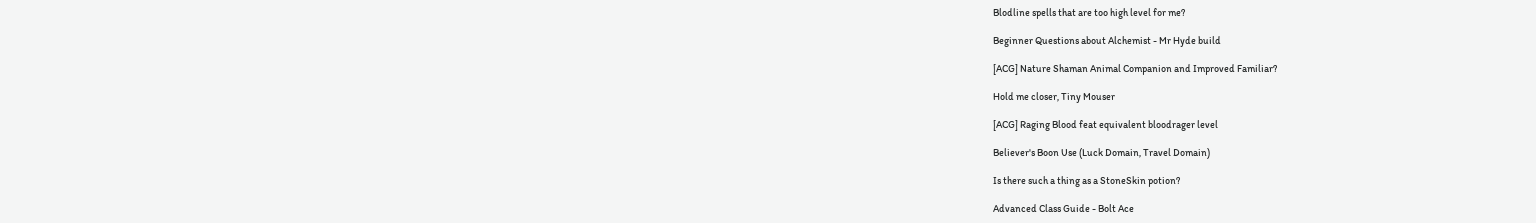Blodline spells that are too high level for me?

Beginner Questions about Alchemist - Mr Hyde build

[ACG] Nature Shaman Animal Companion and Improved Familiar?

Hold me closer, Tiny Mouser

[ACG] Raging Blood feat equivalent bloodrager level

Believer's Boon Use (Luck Domain, Travel Domain)

Is there such a thing as a StoneSkin potion?

Advanced Class Guide - Bolt Ace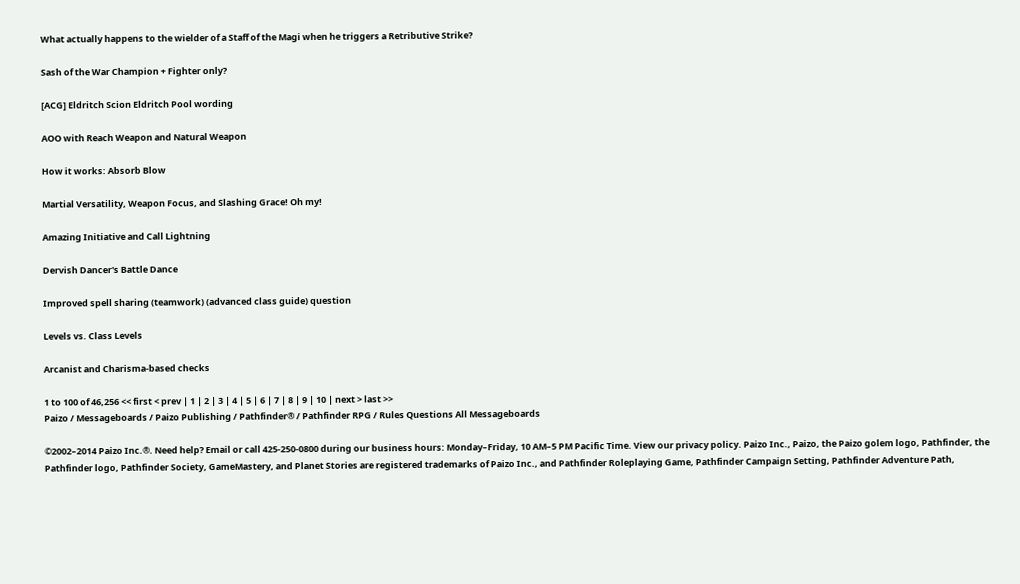What actually happens to the wielder of a Staff of the Magi when he triggers a Retributive Strike?

Sash of the War Champion + Fighter only?

[ACG] Eldritch Scion Eldritch Pool wording

AOO with Reach Weapon and Natural Weapon

How it works: Absorb Blow

Martial Versatility, Weapon Focus, and Slashing Grace! Oh my!

Amazing Initiative and Call Lightning

Dervish Dancer's Battle Dance

Improved spell sharing (teamwork) (advanced class guide) question

Levels vs. Class Levels

Arcanist and Charisma-based checks

1 to 100 of 46,256 << first < prev | 1 | 2 | 3 | 4 | 5 | 6 | 7 | 8 | 9 | 10 | next > last >>
Paizo / Messageboards / Paizo Publishing / Pathfinder® / Pathfinder RPG / Rules Questions All Messageboards

©2002–2014 Paizo Inc.®. Need help? Email or call 425-250-0800 during our business hours: Monday–Friday, 10 AM–5 PM Pacific Time. View our privacy policy. Paizo Inc., Paizo, the Paizo golem logo, Pathfinder, the Pathfinder logo, Pathfinder Society, GameMastery, and Planet Stories are registered trademarks of Paizo Inc., and Pathfinder Roleplaying Game, Pathfinder Campaign Setting, Pathfinder Adventure Path,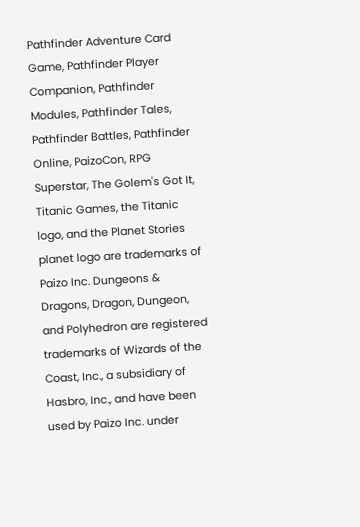Pathfinder Adventure Card Game, Pathfinder Player Companion, Pathfinder Modules, Pathfinder Tales, Pathfinder Battles, Pathfinder Online, PaizoCon, RPG Superstar, The Golem's Got It, Titanic Games, the Titanic logo, and the Planet Stories planet logo are trademarks of Paizo Inc. Dungeons & Dragons, Dragon, Dungeon, and Polyhedron are registered trademarks of Wizards of the Coast, Inc., a subsidiary of Hasbro, Inc., and have been used by Paizo Inc. under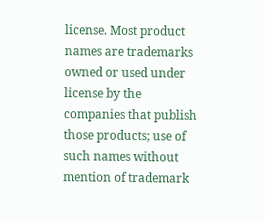license. Most product names are trademarks owned or used under license by the companies that publish those products; use of such names without mention of trademark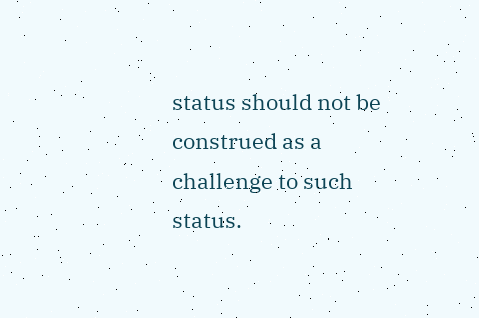status should not be construed as a challenge to such status.